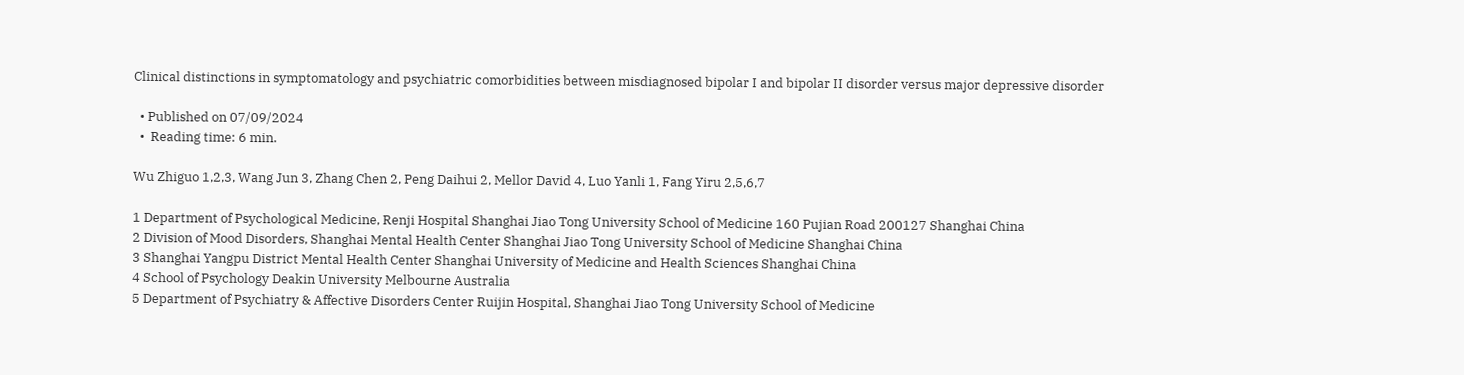Clinical distinctions in symptomatology and psychiatric comorbidities between misdiagnosed bipolar I and bipolar II disorder versus major depressive disorder

  • Published on 07/09/2024
  •  Reading time: 6 min.

Wu Zhiguo 1,2,3, Wang Jun 3, Zhang Chen 2, Peng Daihui 2, Mellor David 4, Luo Yanli 1, Fang Yiru 2,5,6,7

1 Department of Psychological Medicine, Renji Hospital Shanghai Jiao Tong University School of Medicine 160 Pujian Road 200127 Shanghai China
2 Division of Mood Disorders, Shanghai Mental Health Center Shanghai Jiao Tong University School of Medicine Shanghai China
3 Shanghai Yangpu District Mental Health Center Shanghai University of Medicine and Health Sciences Shanghai China
4 School of Psychology Deakin University Melbourne Australia
5 Department of Psychiatry & Affective Disorders Center Ruijin Hospital, Shanghai Jiao Tong University School of Medicine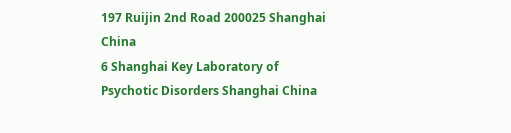197 Ruijin 2nd Road 200025 Shanghai China
6 Shanghai Key Laboratory of Psychotic Disorders Shanghai China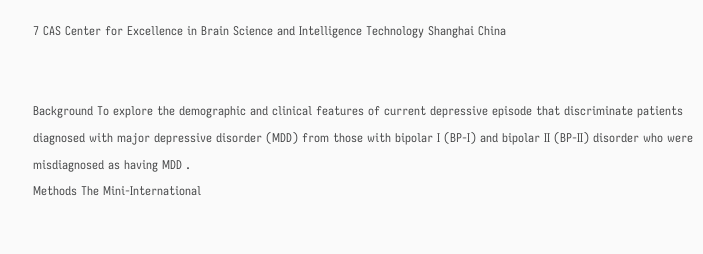7 CAS Center for Excellence in Brain Science and Intelligence Technology Shanghai China


Background To explore the demographic and clinical features of current depressive episode that discriminate patients diagnosed with major depressive disorder (MDD) from those with bipolar I (BP-I) and bipolar II (BP-II) disorder who were misdiagnosed as having MDD .
Methods The Mini-International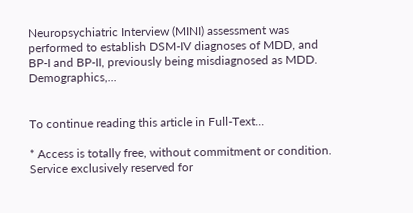Neuropsychiatric Interview (MINI) assessment was performed to establish DSM-IV diagnoses of MDD, and BP-I and BP-II, previously being misdiagnosed as MDD. Demographics,...


To continue reading this article in Full-Text...

* Access is totally free, without commitment or condition. Service exclusively reserved for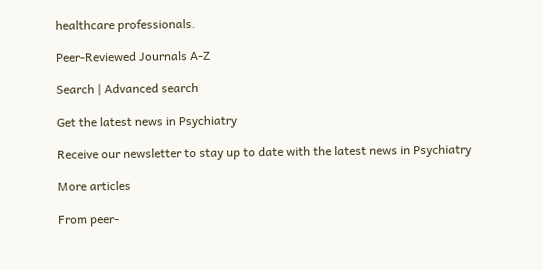healthcare professionals.

Peer-Reviewed Journals A-Z

Search | Advanced search

Get the latest news in Psychiatry

Receive our newsletter to stay up to date with the latest news in Psychiatry

More articles

From peer-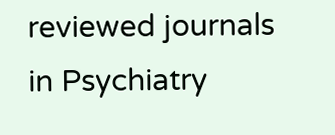reviewed journals in Psychiatry